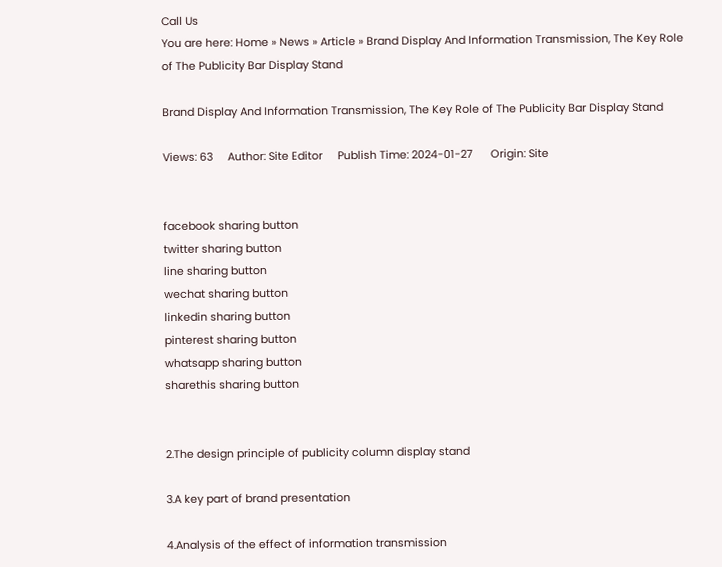Call Us
You are here: Home » News » Article » Brand Display And Information Transmission, The Key Role of The Publicity Bar Display Stand

Brand Display And Information Transmission, The Key Role of The Publicity Bar Display Stand

Views: 63     Author: Site Editor     Publish Time: 2024-01-27      Origin: Site


facebook sharing button
twitter sharing button
line sharing button
wechat sharing button
linkedin sharing button
pinterest sharing button
whatsapp sharing button
sharethis sharing button


2.The design principle of publicity column display stand

3.A key part of brand presentation

4.Analysis of the effect of information transmission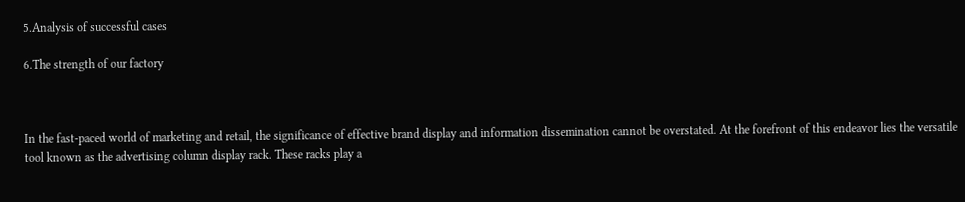5.Analysis of successful cases

6.The strength of our factory



In the fast-paced world of marketing and retail, the significance of effective brand display and information dissemination cannot be overstated. At the forefront of this endeavor lies the versatile tool known as the advertising column display rack. These racks play a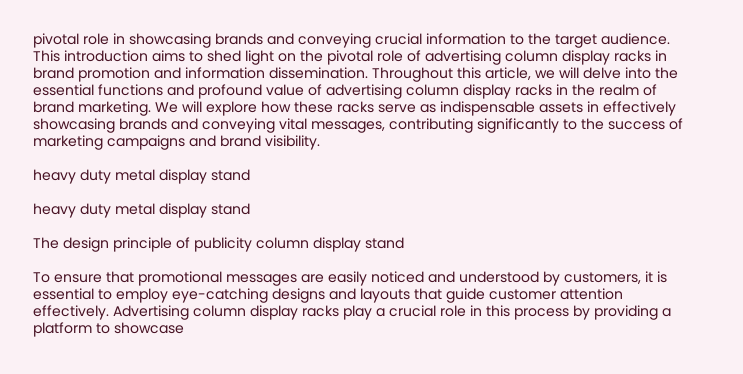pivotal role in showcasing brands and conveying crucial information to the target audience. This introduction aims to shed light on the pivotal role of advertising column display racks in brand promotion and information dissemination. Throughout this article, we will delve into the essential functions and profound value of advertising column display racks in the realm of brand marketing. We will explore how these racks serve as indispensable assets in effectively showcasing brands and conveying vital messages, contributing significantly to the success of marketing campaigns and brand visibility.

heavy duty metal display stand

heavy duty metal display stand

The design principle of publicity column display stand

To ensure that promotional messages are easily noticed and understood by customers, it is essential to employ eye-catching designs and layouts that guide customer attention effectively. Advertising column display racks play a crucial role in this process by providing a platform to showcase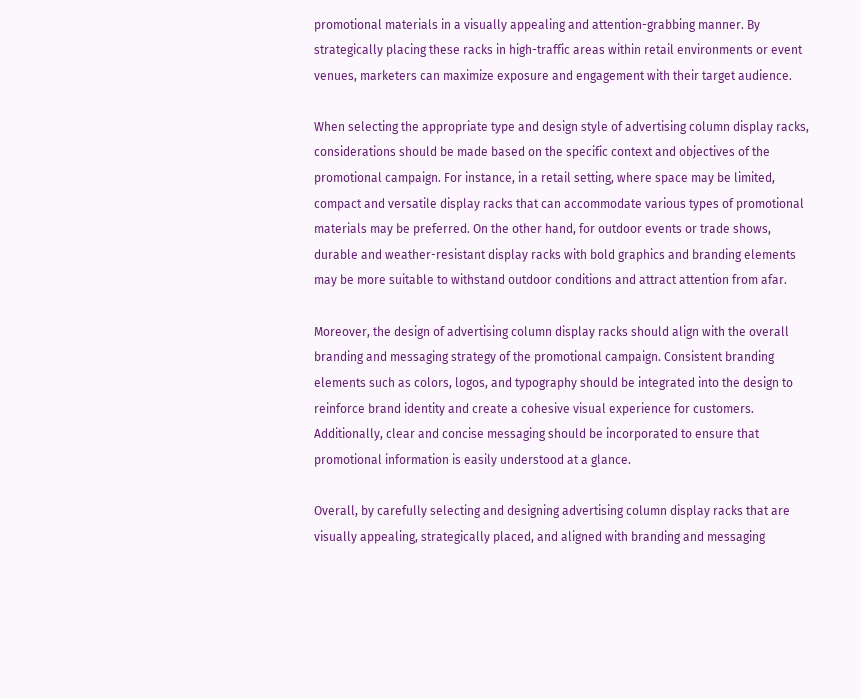promotional materials in a visually appealing and attention-grabbing manner. By strategically placing these racks in high-traffic areas within retail environments or event venues, marketers can maximize exposure and engagement with their target audience.

When selecting the appropriate type and design style of advertising column display racks, considerations should be made based on the specific context and objectives of the promotional campaign. For instance, in a retail setting, where space may be limited, compact and versatile display racks that can accommodate various types of promotional materials may be preferred. On the other hand, for outdoor events or trade shows, durable and weather-resistant display racks with bold graphics and branding elements may be more suitable to withstand outdoor conditions and attract attention from afar.

Moreover, the design of advertising column display racks should align with the overall branding and messaging strategy of the promotional campaign. Consistent branding elements such as colors, logos, and typography should be integrated into the design to reinforce brand identity and create a cohesive visual experience for customers. Additionally, clear and concise messaging should be incorporated to ensure that promotional information is easily understood at a glance.

Overall, by carefully selecting and designing advertising column display racks that are visually appealing, strategically placed, and aligned with branding and messaging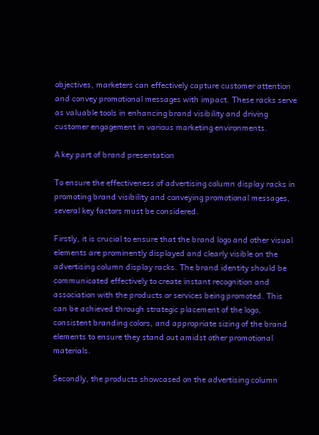objectives, marketers can effectively capture customer attention and convey promotional messages with impact. These racks serve as valuable tools in enhancing brand visibility and driving customer engagement in various marketing environments.

A key part of brand presentation

To ensure the effectiveness of advertising column display racks in promoting brand visibility and conveying promotional messages, several key factors must be considered.

Firstly, it is crucial to ensure that the brand logo and other visual elements are prominently displayed and clearly visible on the advertising column display racks. The brand identity should be communicated effectively to create instant recognition and association with the products or services being promoted. This can be achieved through strategic placement of the logo, consistent branding colors, and appropriate sizing of the brand elements to ensure they stand out amidst other promotional materials.

Secondly, the products showcased on the advertising column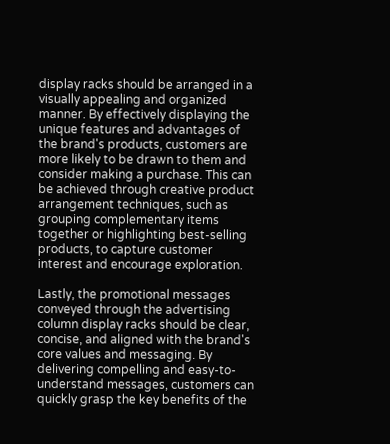display racks should be arranged in a visually appealing and organized manner. By effectively displaying the unique features and advantages of the brand's products, customers are more likely to be drawn to them and consider making a purchase. This can be achieved through creative product arrangement techniques, such as grouping complementary items together or highlighting best-selling products, to capture customer interest and encourage exploration.

Lastly, the promotional messages conveyed through the advertising column display racks should be clear, concise, and aligned with the brand's core values and messaging. By delivering compelling and easy-to-understand messages, customers can quickly grasp the key benefits of the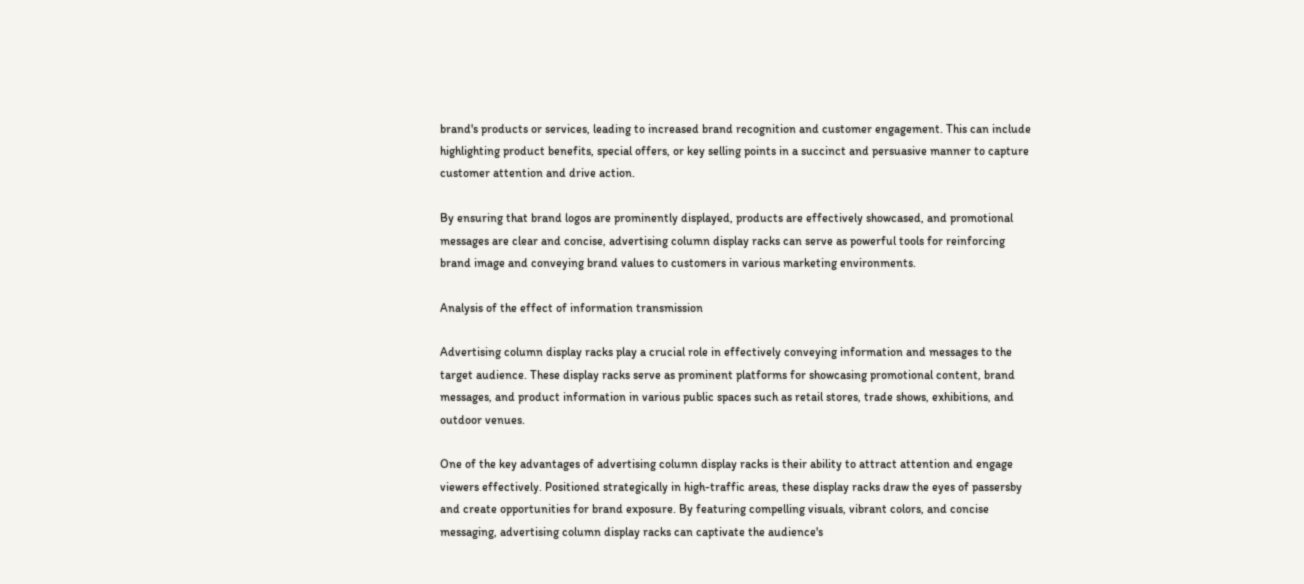brand's products or services, leading to increased brand recognition and customer engagement. This can include highlighting product benefits, special offers, or key selling points in a succinct and persuasive manner to capture customer attention and drive action.

By ensuring that brand logos are prominently displayed, products are effectively showcased, and promotional messages are clear and concise, advertising column display racks can serve as powerful tools for reinforcing brand image and conveying brand values to customers in various marketing environments.

Analysis of the effect of information transmission

Advertising column display racks play a crucial role in effectively conveying information and messages to the target audience. These display racks serve as prominent platforms for showcasing promotional content, brand messages, and product information in various public spaces such as retail stores, trade shows, exhibitions, and outdoor venues.

One of the key advantages of advertising column display racks is their ability to attract attention and engage viewers effectively. Positioned strategically in high-traffic areas, these display racks draw the eyes of passersby and create opportunities for brand exposure. By featuring compelling visuals, vibrant colors, and concise messaging, advertising column display racks can captivate the audience's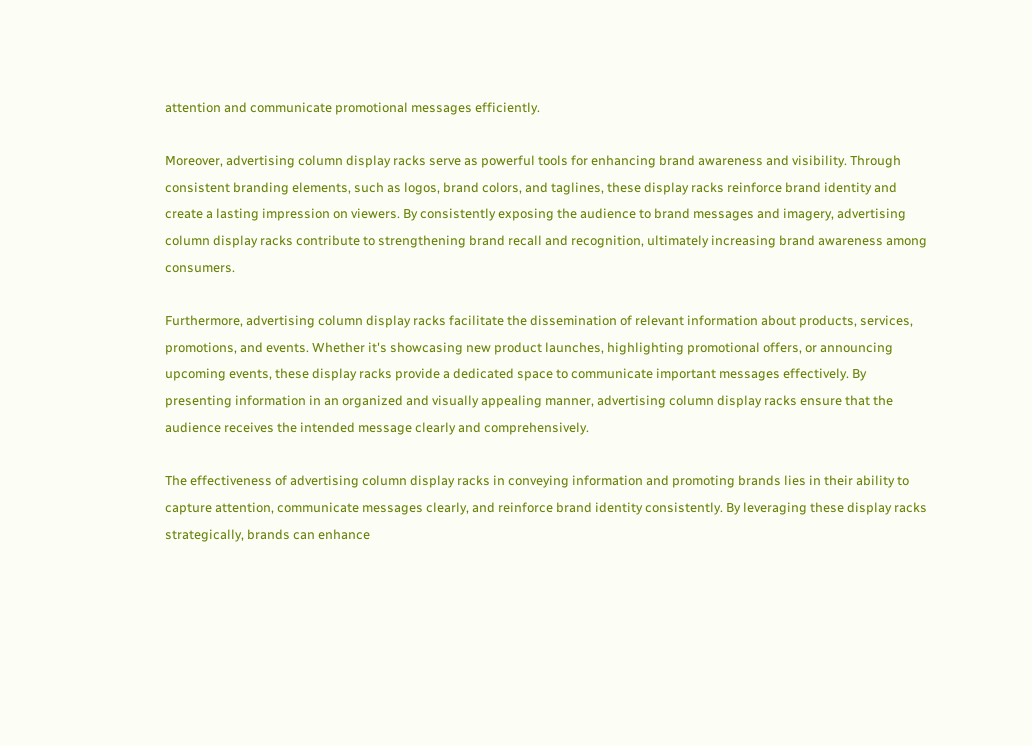attention and communicate promotional messages efficiently.

Moreover, advertising column display racks serve as powerful tools for enhancing brand awareness and visibility. Through consistent branding elements, such as logos, brand colors, and taglines, these display racks reinforce brand identity and create a lasting impression on viewers. By consistently exposing the audience to brand messages and imagery, advertising column display racks contribute to strengthening brand recall and recognition, ultimately increasing brand awareness among consumers.

Furthermore, advertising column display racks facilitate the dissemination of relevant information about products, services, promotions, and events. Whether it's showcasing new product launches, highlighting promotional offers, or announcing upcoming events, these display racks provide a dedicated space to communicate important messages effectively. By presenting information in an organized and visually appealing manner, advertising column display racks ensure that the audience receives the intended message clearly and comprehensively.

The effectiveness of advertising column display racks in conveying information and promoting brands lies in their ability to capture attention, communicate messages clearly, and reinforce brand identity consistently. By leveraging these display racks strategically, brands can enhance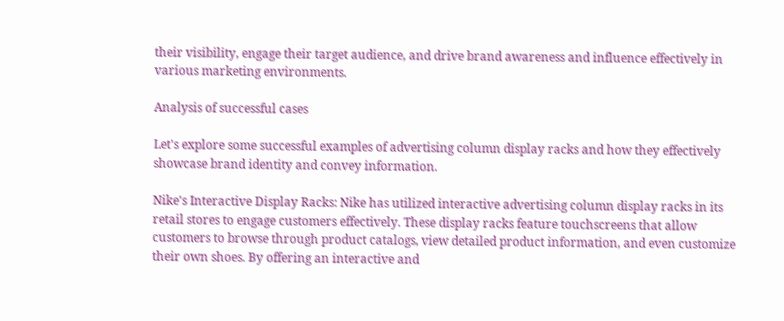their visibility, engage their target audience, and drive brand awareness and influence effectively in various marketing environments.

Analysis of successful cases

Let's explore some successful examples of advertising column display racks and how they effectively showcase brand identity and convey information.

Nike's Interactive Display Racks: Nike has utilized interactive advertising column display racks in its retail stores to engage customers effectively. These display racks feature touchscreens that allow customers to browse through product catalogs, view detailed product information, and even customize their own shoes. By offering an interactive and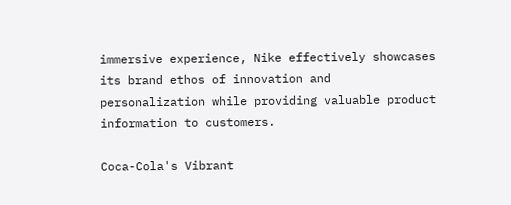immersive experience, Nike effectively showcases its brand ethos of innovation and personalization while providing valuable product information to customers.

Coca-Cola's Vibrant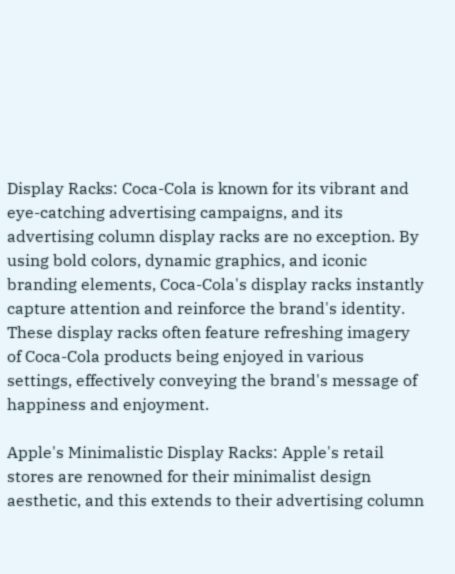Display Racks: Coca-Cola is known for its vibrant and eye-catching advertising campaigns, and its advertising column display racks are no exception. By using bold colors, dynamic graphics, and iconic branding elements, Coca-Cola's display racks instantly capture attention and reinforce the brand's identity. These display racks often feature refreshing imagery of Coca-Cola products being enjoyed in various settings, effectively conveying the brand's message of happiness and enjoyment.

Apple's Minimalistic Display Racks: Apple's retail stores are renowned for their minimalist design aesthetic, and this extends to their advertising column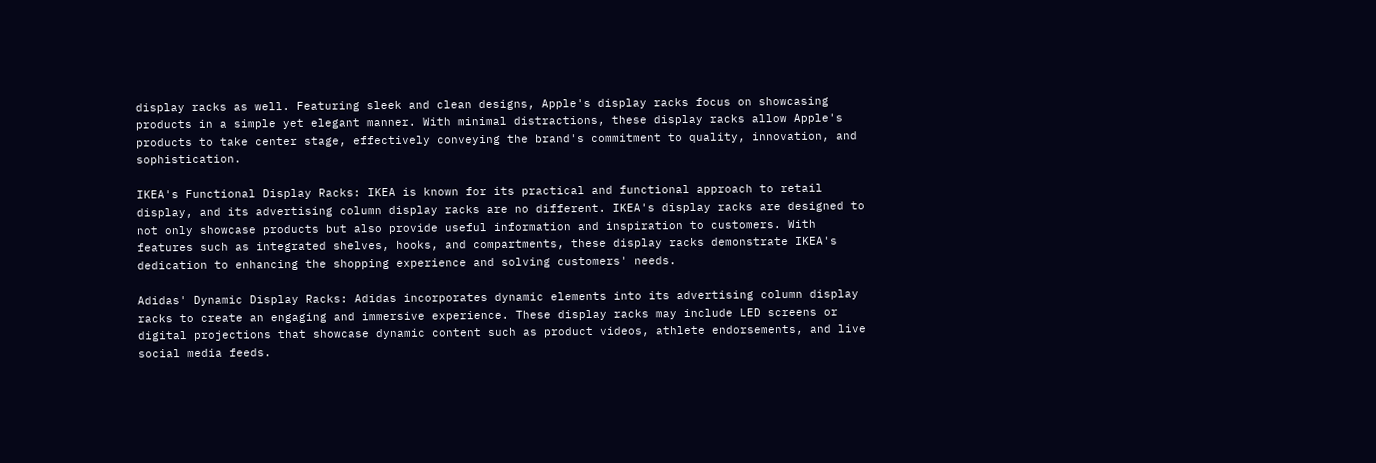display racks as well. Featuring sleek and clean designs, Apple's display racks focus on showcasing products in a simple yet elegant manner. With minimal distractions, these display racks allow Apple's products to take center stage, effectively conveying the brand's commitment to quality, innovation, and sophistication.

IKEA's Functional Display Racks: IKEA is known for its practical and functional approach to retail display, and its advertising column display racks are no different. IKEA's display racks are designed to not only showcase products but also provide useful information and inspiration to customers. With features such as integrated shelves, hooks, and compartments, these display racks demonstrate IKEA's dedication to enhancing the shopping experience and solving customers' needs.

Adidas' Dynamic Display Racks: Adidas incorporates dynamic elements into its advertising column display racks to create an engaging and immersive experience. These display racks may include LED screens or digital projections that showcase dynamic content such as product videos, athlete endorsements, and live social media feeds.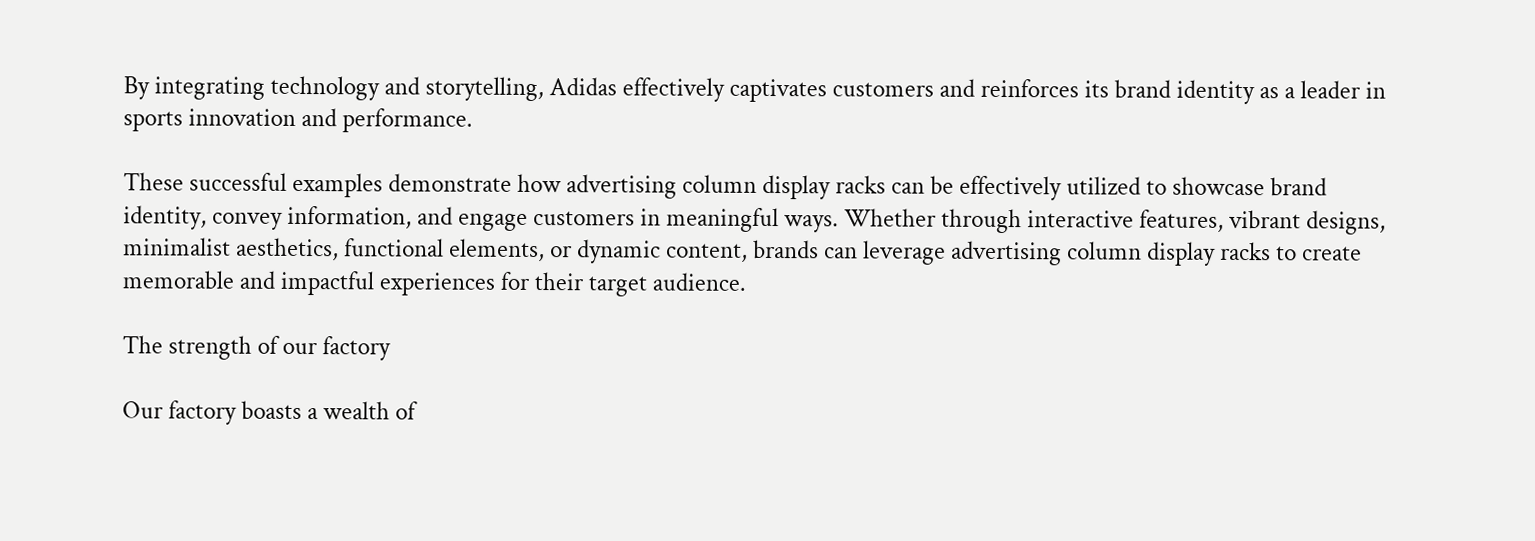By integrating technology and storytelling, Adidas effectively captivates customers and reinforces its brand identity as a leader in sports innovation and performance.

These successful examples demonstrate how advertising column display racks can be effectively utilized to showcase brand identity, convey information, and engage customers in meaningful ways. Whether through interactive features, vibrant designs, minimalist aesthetics, functional elements, or dynamic content, brands can leverage advertising column display racks to create memorable and impactful experiences for their target audience.

The strength of our factory

Our factory boasts a wealth of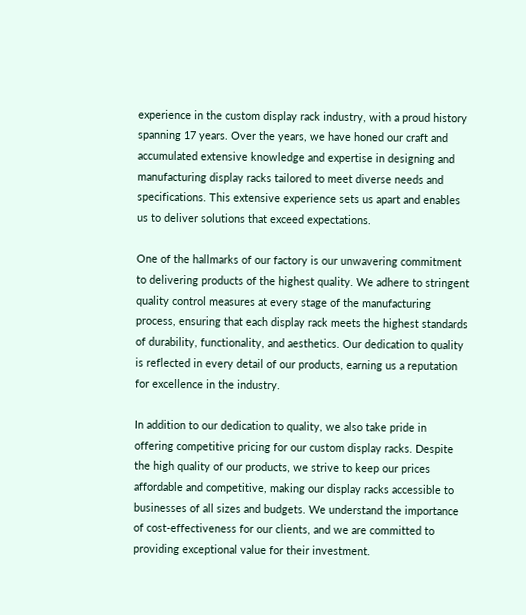experience in the custom display rack industry, with a proud history spanning 17 years. Over the years, we have honed our craft and accumulated extensive knowledge and expertise in designing and manufacturing display racks tailored to meet diverse needs and specifications. This extensive experience sets us apart and enables us to deliver solutions that exceed expectations.

One of the hallmarks of our factory is our unwavering commitment to delivering products of the highest quality. We adhere to stringent quality control measures at every stage of the manufacturing process, ensuring that each display rack meets the highest standards of durability, functionality, and aesthetics. Our dedication to quality is reflected in every detail of our products, earning us a reputation for excellence in the industry.

In addition to our dedication to quality, we also take pride in offering competitive pricing for our custom display racks. Despite the high quality of our products, we strive to keep our prices affordable and competitive, making our display racks accessible to businesses of all sizes and budgets. We understand the importance of cost-effectiveness for our clients, and we are committed to providing exceptional value for their investment.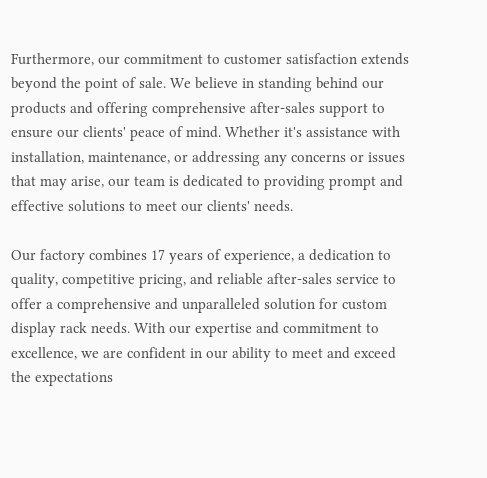Furthermore, our commitment to customer satisfaction extends beyond the point of sale. We believe in standing behind our products and offering comprehensive after-sales support to ensure our clients' peace of mind. Whether it's assistance with installation, maintenance, or addressing any concerns or issues that may arise, our team is dedicated to providing prompt and effective solutions to meet our clients' needs.

Our factory combines 17 years of experience, a dedication to quality, competitive pricing, and reliable after-sales service to offer a comprehensive and unparalleled solution for custom display rack needs. With our expertise and commitment to excellence, we are confident in our ability to meet and exceed the expectations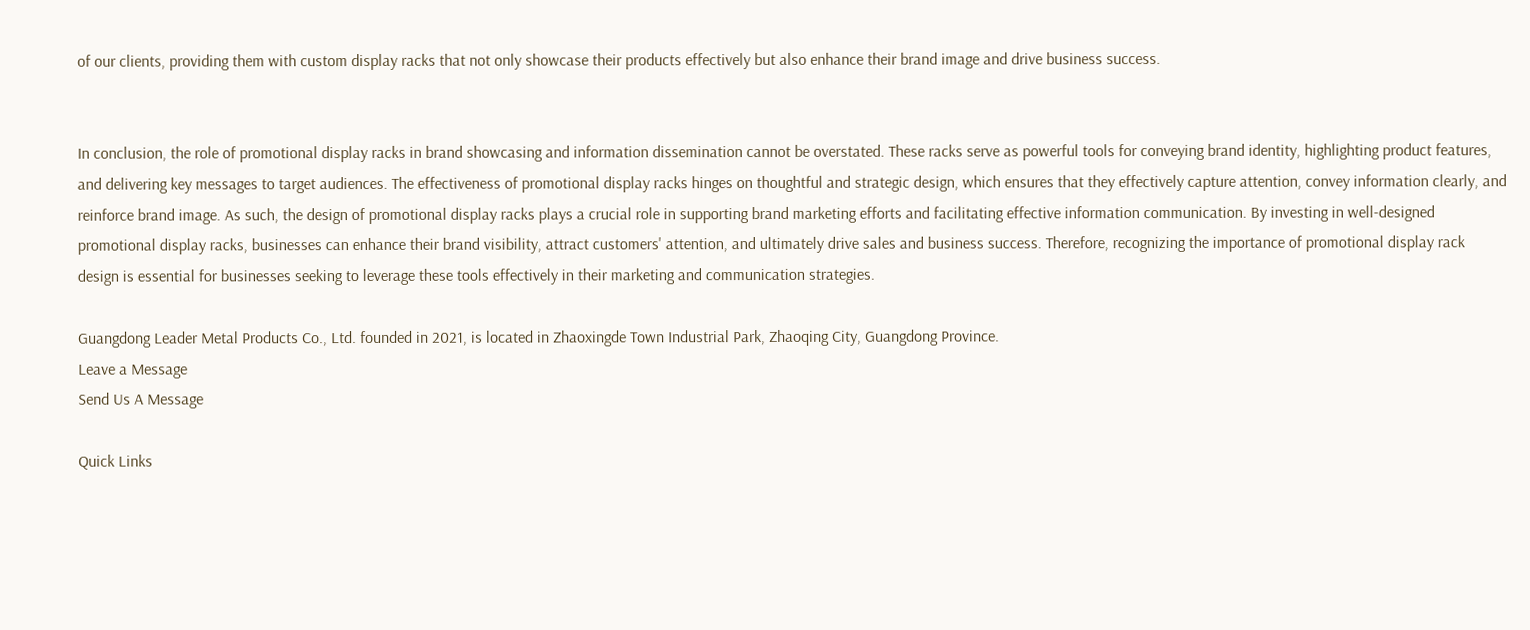of our clients, providing them with custom display racks that not only showcase their products effectively but also enhance their brand image and drive business success.


In conclusion, the role of promotional display racks in brand showcasing and information dissemination cannot be overstated. These racks serve as powerful tools for conveying brand identity, highlighting product features, and delivering key messages to target audiences. The effectiveness of promotional display racks hinges on thoughtful and strategic design, which ensures that they effectively capture attention, convey information clearly, and reinforce brand image. As such, the design of promotional display racks plays a crucial role in supporting brand marketing efforts and facilitating effective information communication. By investing in well-designed promotional display racks, businesses can enhance their brand visibility, attract customers' attention, and ultimately drive sales and business success. Therefore, recognizing the importance of promotional display rack design is essential for businesses seeking to leverage these tools effectively in their marketing and communication strategies.

Guangdong Leader Metal Products Co., Ltd. founded in 2021, is located in Zhaoxingde Town Industrial Park, Zhaoqing City, Guangdong Province.
Leave a Message
Send Us A Message

Quick Links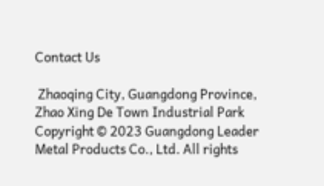Contact Us

 Zhaoqing City, Guangdong Province, Zhao Xing De Town Industrial Park
Copyright © 2023 Guangdong Leader Metal Products Co., Ltd. All rights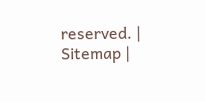reserved. | Sitemap |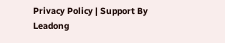Privacy Policy | Support By Leadong